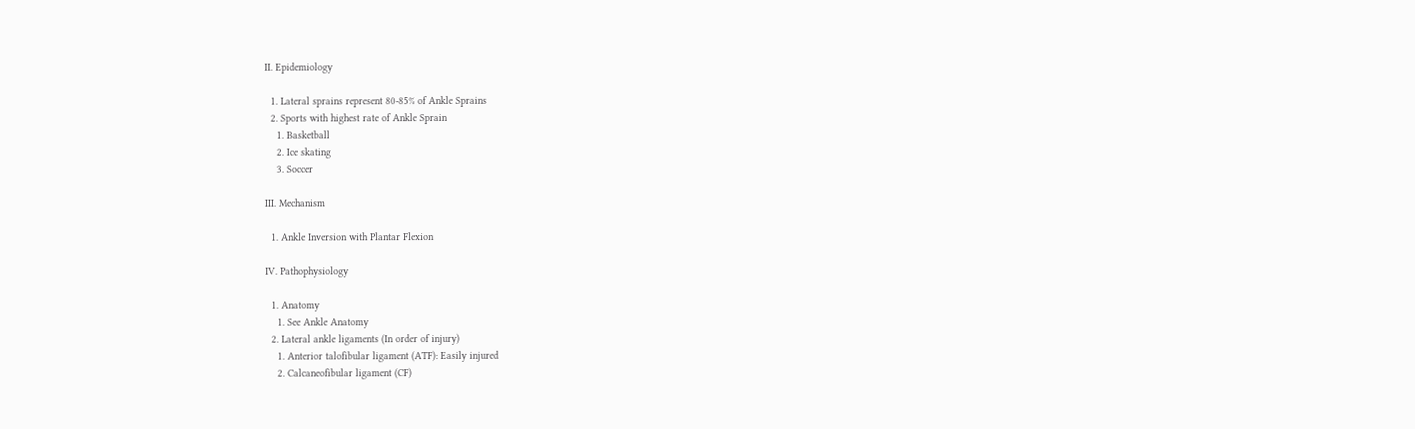II. Epidemiology

  1. Lateral sprains represent 80-85% of Ankle Sprains
  2. Sports with highest rate of Ankle Sprain
    1. Basketball
    2. Ice skating
    3. Soccer

III. Mechanism

  1. Ankle Inversion with Plantar Flexion

IV. Pathophysiology

  1. Anatomy
    1. See Ankle Anatomy
  2. Lateral ankle ligaments (In order of injury)
    1. Anterior talofibular ligament (ATF): Easily injured
    2. Calcaneofibular ligament (CF)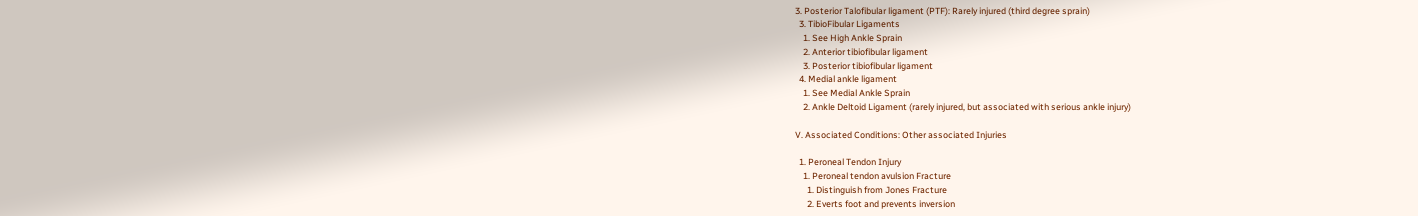3. Posterior Talofibular ligament (PTF): Rarely injured (third degree sprain)
  3. TibioFibular Ligaments
    1. See High Ankle Sprain
    2. Anterior tibiofibular ligament
    3. Posterior tibiofibular ligament
  4. Medial ankle ligament
    1. See Medial Ankle Sprain
    2. Ankle Deltoid Ligament (rarely injured, but associated with serious ankle injury)

V. Associated Conditions: Other associated Injuries

  1. Peroneal Tendon Injury
    1. Peroneal tendon avulsion Fracture
      1. Distinguish from Jones Fracture
      2. Everts foot and prevents inversion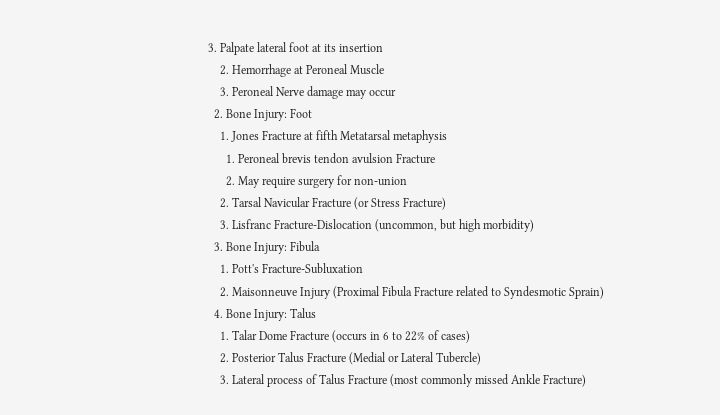3. Palpate lateral foot at its insertion
    2. Hemorrhage at Peroneal Muscle
    3. Peroneal Nerve damage may occur
  2. Bone Injury: Foot
    1. Jones Fracture at fifth Metatarsal metaphysis
      1. Peroneal brevis tendon avulsion Fracture
      2. May require surgery for non-union
    2. Tarsal Navicular Fracture (or Stress Fracture)
    3. Lisfranc Fracture-Dislocation (uncommon, but high morbidity)
  3. Bone Injury: Fibula
    1. Pott's Fracture-Subluxation
    2. Maisonneuve Injury (Proximal Fibula Fracture related to Syndesmotic Sprain)
  4. Bone Injury: Talus
    1. Talar Dome Fracture (occurs in 6 to 22% of cases)
    2. Posterior Talus Fracture (Medial or Lateral Tubercle)
    3. Lateral process of Talus Fracture (most commonly missed Ankle Fracture)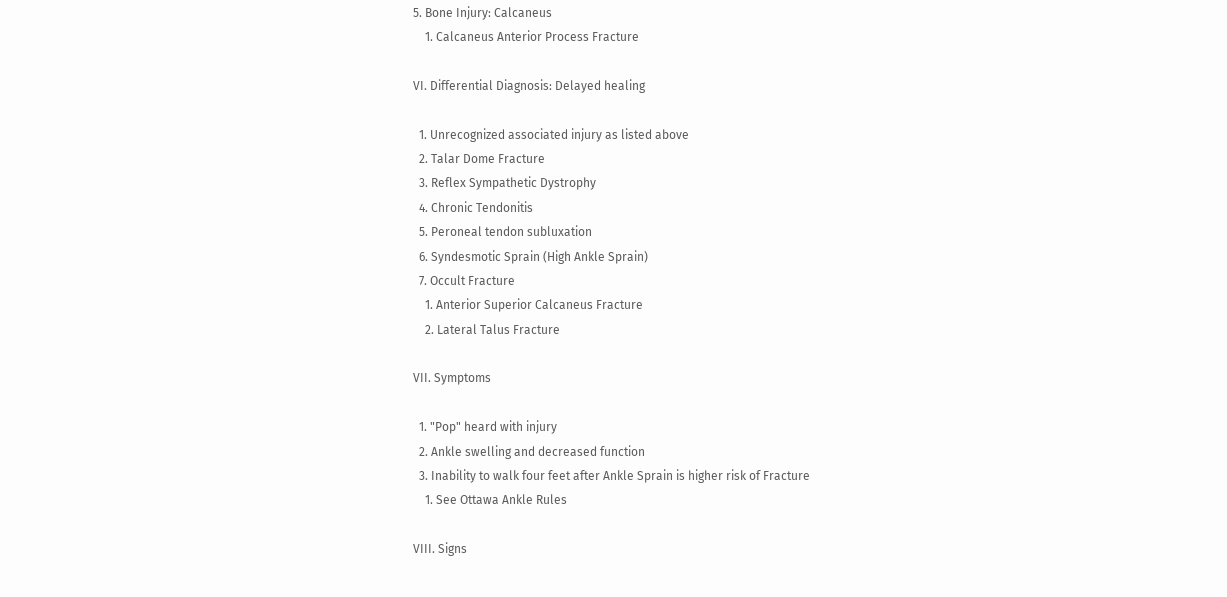5. Bone Injury: Calcaneus
    1. Calcaneus Anterior Process Fracture

VI. Differential Diagnosis: Delayed healing

  1. Unrecognized associated injury as listed above
  2. Talar Dome Fracture
  3. Reflex Sympathetic Dystrophy
  4. Chronic Tendonitis
  5. Peroneal tendon subluxation
  6. Syndesmotic Sprain (High Ankle Sprain)
  7. Occult Fracture
    1. Anterior Superior Calcaneus Fracture
    2. Lateral Talus Fracture

VII. Symptoms

  1. "Pop" heard with injury
  2. Ankle swelling and decreased function
  3. Inability to walk four feet after Ankle Sprain is higher risk of Fracture
    1. See Ottawa Ankle Rules

VIII. Signs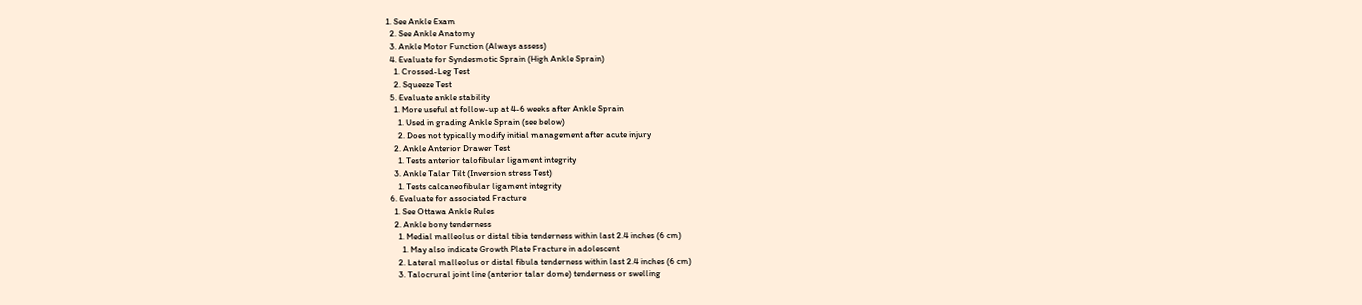1. See Ankle Exam
  2. See Ankle Anatomy
  3. Ankle Motor Function (Always assess)
  4. Evaluate for Syndesmotic Sprain (High Ankle Sprain)
    1. Crossed-Leg Test
    2. Squeeze Test
  5. Evaluate ankle stability
    1. More useful at follow-up at 4-6 weeks after Ankle Sprain
      1. Used in grading Ankle Sprain (see below)
      2. Does not typically modify initial management after acute injury
    2. Ankle Anterior Drawer Test
      1. Tests anterior talofibular ligament integrity
    3. Ankle Talar Tilt (Inversion stress Test)
      1. Tests calcaneofibular ligament integrity
  6. Evaluate for associated Fracture
    1. See Ottawa Ankle Rules
    2. Ankle bony tenderness
      1. Medial malleolus or distal tibia tenderness within last 2.4 inches (6 cm)
        1. May also indicate Growth Plate Fracture in adolescent
      2. Lateral malleolus or distal fibula tenderness within last 2.4 inches (6 cm)
      3. Talocrural joint line (anterior talar dome) tenderness or swelling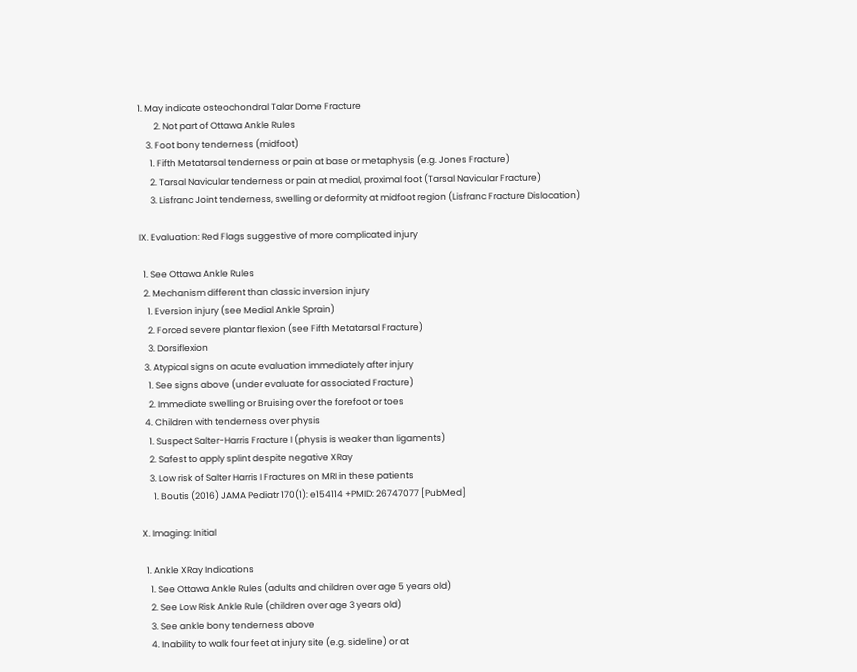1. May indicate osteochondral Talar Dome Fracture
        2. Not part of Ottawa Ankle Rules
    3. Foot bony tenderness (midfoot)
      1. Fifth Metatarsal tenderness or pain at base or metaphysis (e.g. Jones Fracture)
      2. Tarsal Navicular tenderness or pain at medial, proximal foot (Tarsal Navicular Fracture)
      3. Lisfranc Joint tenderness, swelling or deformity at midfoot region (Lisfranc Fracture Dislocation)

IX. Evaluation: Red Flags suggestive of more complicated injury

  1. See Ottawa Ankle Rules
  2. Mechanism different than classic inversion injury
    1. Eversion injury (see Medial Ankle Sprain)
    2. Forced severe plantar flexion (see Fifth Metatarsal Fracture)
    3. Dorsiflexion
  3. Atypical signs on acute evaluation immediately after injury
    1. See signs above (under evaluate for associated Fracture)
    2. Immediate swelling or Bruising over the forefoot or toes
  4. Children with tenderness over physis
    1. Suspect Salter-Harris Fracture I (physis is weaker than ligaments)
    2. Safest to apply splint despite negative XRay
    3. Low risk of Salter Harris I Fractures on MRI in these patients
      1. Boutis (2016) JAMA Pediatr 170(1): e154114 +PMID: 26747077 [PubMed]

X. Imaging: Initial

  1. Ankle XRay Indications
    1. See Ottawa Ankle Rules (adults and children over age 5 years old)
    2. See Low Risk Ankle Rule (children over age 3 years old)
    3. See ankle bony tenderness above
    4. Inability to walk four feet at injury site (e.g. sideline) or at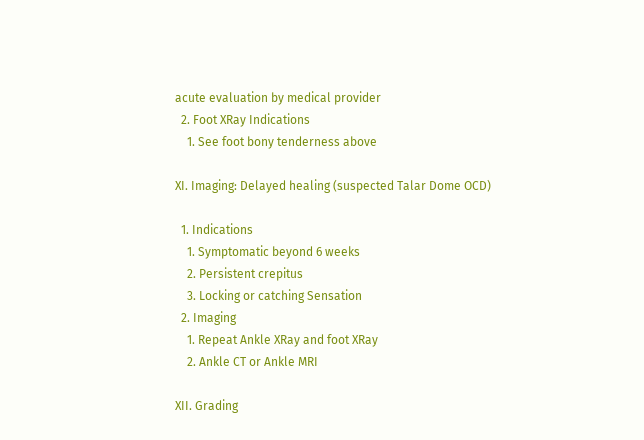acute evaluation by medical provider
  2. Foot XRay Indications
    1. See foot bony tenderness above

XI. Imaging: Delayed healing (suspected Talar Dome OCD)

  1. Indications
    1. Symptomatic beyond 6 weeks
    2. Persistent crepitus
    3. Locking or catching Sensation
  2. Imaging
    1. Repeat Ankle XRay and foot XRay
    2. Ankle CT or Ankle MRI

XII. Grading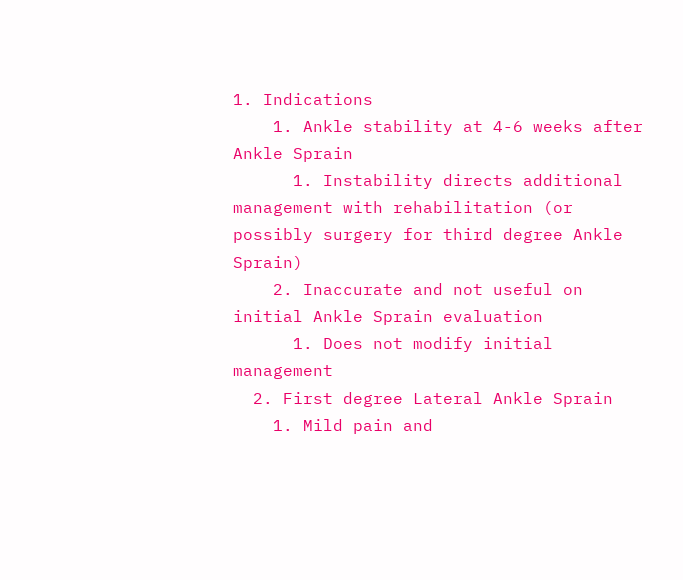1. Indications
    1. Ankle stability at 4-6 weeks after Ankle Sprain
      1. Instability directs additional management with rehabilitation (or possibly surgery for third degree Ankle Sprain)
    2. Inaccurate and not useful on initial Ankle Sprain evaluation
      1. Does not modify initial management
  2. First degree Lateral Ankle Sprain
    1. Mild pain and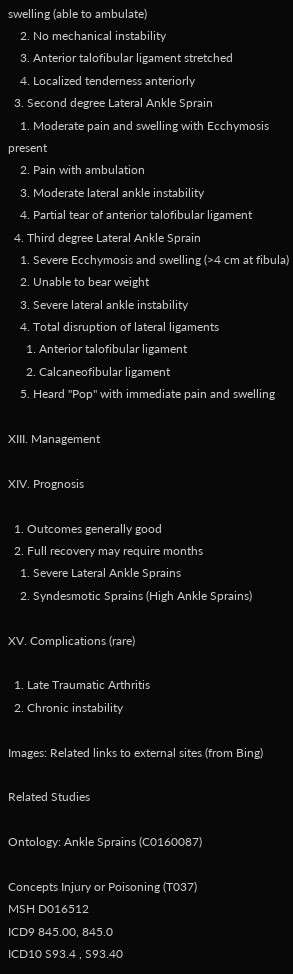swelling (able to ambulate)
    2. No mechanical instability
    3. Anterior talofibular ligament stretched
    4. Localized tenderness anteriorly
  3. Second degree Lateral Ankle Sprain
    1. Moderate pain and swelling with Ecchymosis present
    2. Pain with ambulation
    3. Moderate lateral ankle instability
    4. Partial tear of anterior talofibular ligament
  4. Third degree Lateral Ankle Sprain
    1. Severe Ecchymosis and swelling (>4 cm at fibula)
    2. Unable to bear weight
    3. Severe lateral ankle instability
    4. Total disruption of lateral ligaments
      1. Anterior talofibular ligament
      2. Calcaneofibular ligament
    5. Heard "Pop" with immediate pain and swelling

XIII. Management

XIV. Prognosis

  1. Outcomes generally good
  2. Full recovery may require months
    1. Severe Lateral Ankle Sprains
    2. Syndesmotic Sprains (High Ankle Sprains)

XV. Complications (rare)

  1. Late Traumatic Arthritis
  2. Chronic instability

Images: Related links to external sites (from Bing)

Related Studies

Ontology: Ankle Sprains (C0160087)

Concepts Injury or Poisoning (T037)
MSH D016512
ICD9 845.00, 845.0
ICD10 S93.4 , S93.40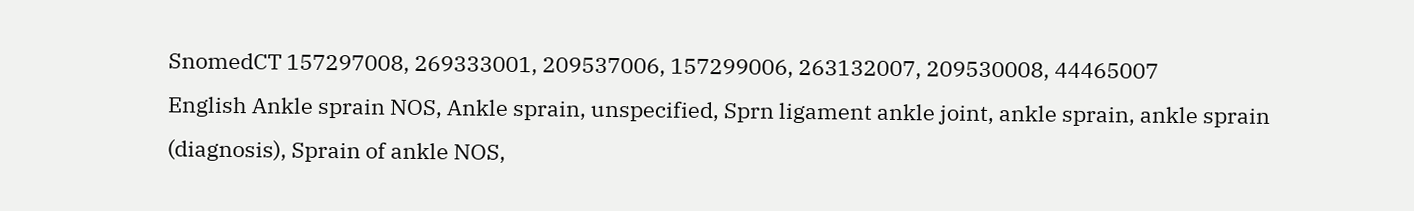SnomedCT 157297008, 269333001, 209537006, 157299006, 263132007, 209530008, 44465007
English Ankle sprain NOS, Ankle sprain, unspecified, Sprn ligament ankle joint, ankle sprain, ankle sprain (diagnosis), Sprain of ankle NOS,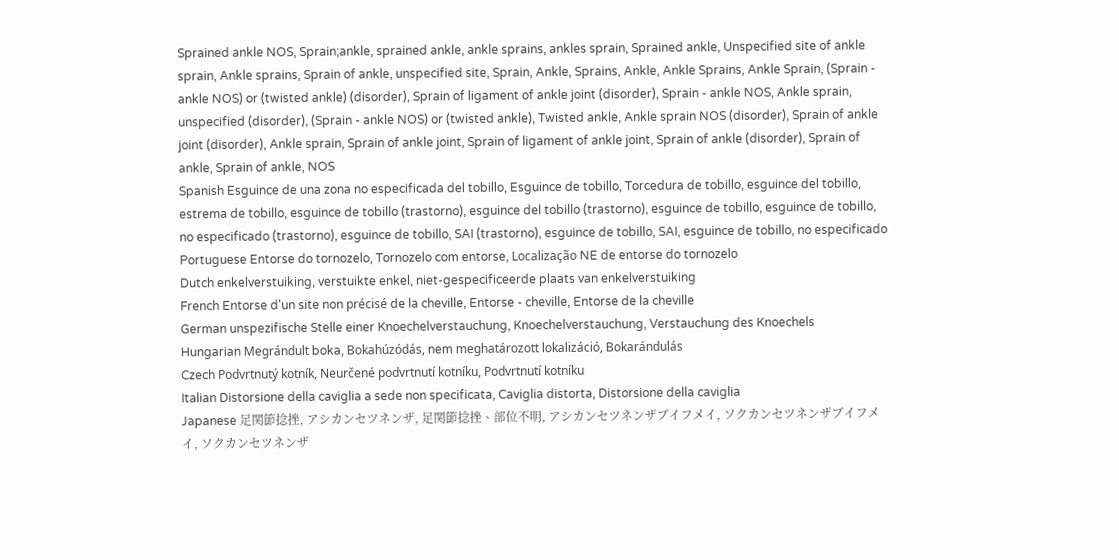Sprained ankle NOS, Sprain;ankle, sprained ankle, ankle sprains, ankles sprain, Sprained ankle, Unspecified site of ankle sprain, Ankle sprains, Sprain of ankle, unspecified site, Sprain, Ankle, Sprains, Ankle, Ankle Sprains, Ankle Sprain, (Sprain - ankle NOS) or (twisted ankle) (disorder), Sprain of ligament of ankle joint (disorder), Sprain - ankle NOS, Ankle sprain, unspecified (disorder), (Sprain - ankle NOS) or (twisted ankle), Twisted ankle, Ankle sprain NOS (disorder), Sprain of ankle joint (disorder), Ankle sprain, Sprain of ankle joint, Sprain of ligament of ankle joint, Sprain of ankle (disorder), Sprain of ankle, Sprain of ankle, NOS
Spanish Esguince de una zona no especificada del tobillo, Esguince de tobillo, Torcedura de tobillo, esguince del tobillo, estrema de tobillo, esguince de tobillo (trastorno), esguince del tobillo (trastorno), esguince de tobillo, esguince de tobillo, no especificado (trastorno), esguince de tobillo, SAI (trastorno), esguince de tobillo, SAI, esguince de tobillo, no especificado
Portuguese Entorse do tornozelo, Tornozelo com entorse, Localização NE de entorse do tornozelo
Dutch enkelverstuiking, verstuikte enkel, niet-gespecificeerde plaats van enkelverstuiking
French Entorse d'un site non précisé de la cheville, Entorse - cheville, Entorse de la cheville
German unspezifische Stelle einer Knoechelverstauchung, Knoechelverstauchung, Verstauchung des Knoechels
Hungarian Megrándult boka, Bokahúzódás, nem meghatározott lokalizáció, Bokarándulás
Czech Podvrtnutý kotník, Neurčené podvrtnutí kotníku, Podvrtnutí kotníku
Italian Distorsione della caviglia a sede non specificata, Caviglia distorta, Distorsione della caviglia
Japanese 足関節捻挫, アシカンセツネンザ, 足関節捻挫、部位不明, アシカンセツネンザブイフメイ, ソクカンセツネンザブイフメイ, ソクカンセツネンザ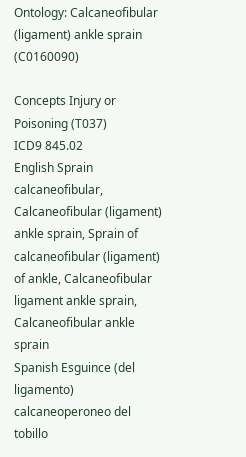Ontology: Calcaneofibular (ligament) ankle sprain (C0160090)

Concepts Injury or Poisoning (T037)
ICD9 845.02
English Sprain calcaneofibular, Calcaneofibular (ligament) ankle sprain, Sprain of calcaneofibular (ligament) of ankle, Calcaneofibular ligament ankle sprain, Calcaneofibular ankle sprain
Spanish Esguince (del ligamento) calcaneoperoneo del tobillo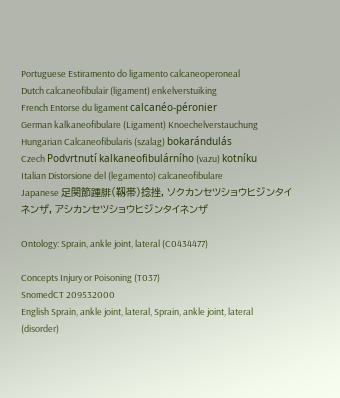Portuguese Estiramento do ligamento calcaneoperoneal
Dutch calcaneofibulair (ligament) enkelverstuiking
French Entorse du ligament calcanéo-péronier
German kalkaneofibulare (Ligament) Knoechelverstauchung
Hungarian Calcaneofibularis (szalag) bokarándulás
Czech Podvrtnutí kalkaneofibulárního (vazu) kotníku
Italian Distorsione del (legamento) calcaneofibulare
Japanese 足関節踵腓(靱帯)捻挫, ソクカンセツショウヒジンタイネンザ, アシカンセツショウヒジンタイネンザ

Ontology: Sprain, ankle joint, lateral (C0434477)

Concepts Injury or Poisoning (T037)
SnomedCT 209532000
English Sprain, ankle joint, lateral, Sprain, ankle joint, lateral (disorder)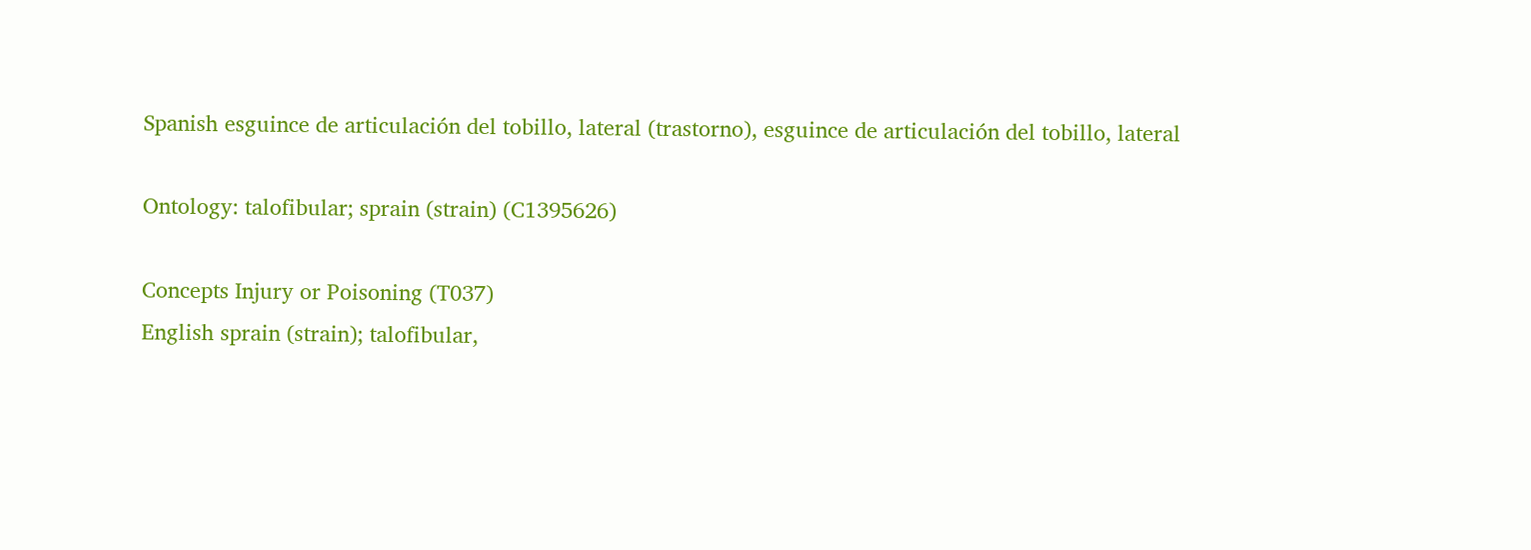Spanish esguince de articulación del tobillo, lateral (trastorno), esguince de articulación del tobillo, lateral

Ontology: talofibular; sprain (strain) (C1395626)

Concepts Injury or Poisoning (T037)
English sprain (strain); talofibular,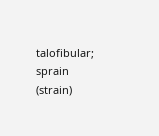talofibular; sprain (strain)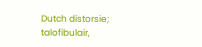Dutch distorsie; talofibulair,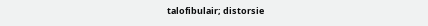talofibulair; distorsie